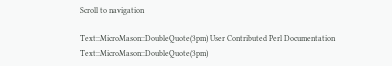Scroll to navigation

Text::MicroMason::DoubleQuote(3pm) User Contributed Perl Documentation Text::MicroMason::DoubleQuote(3pm)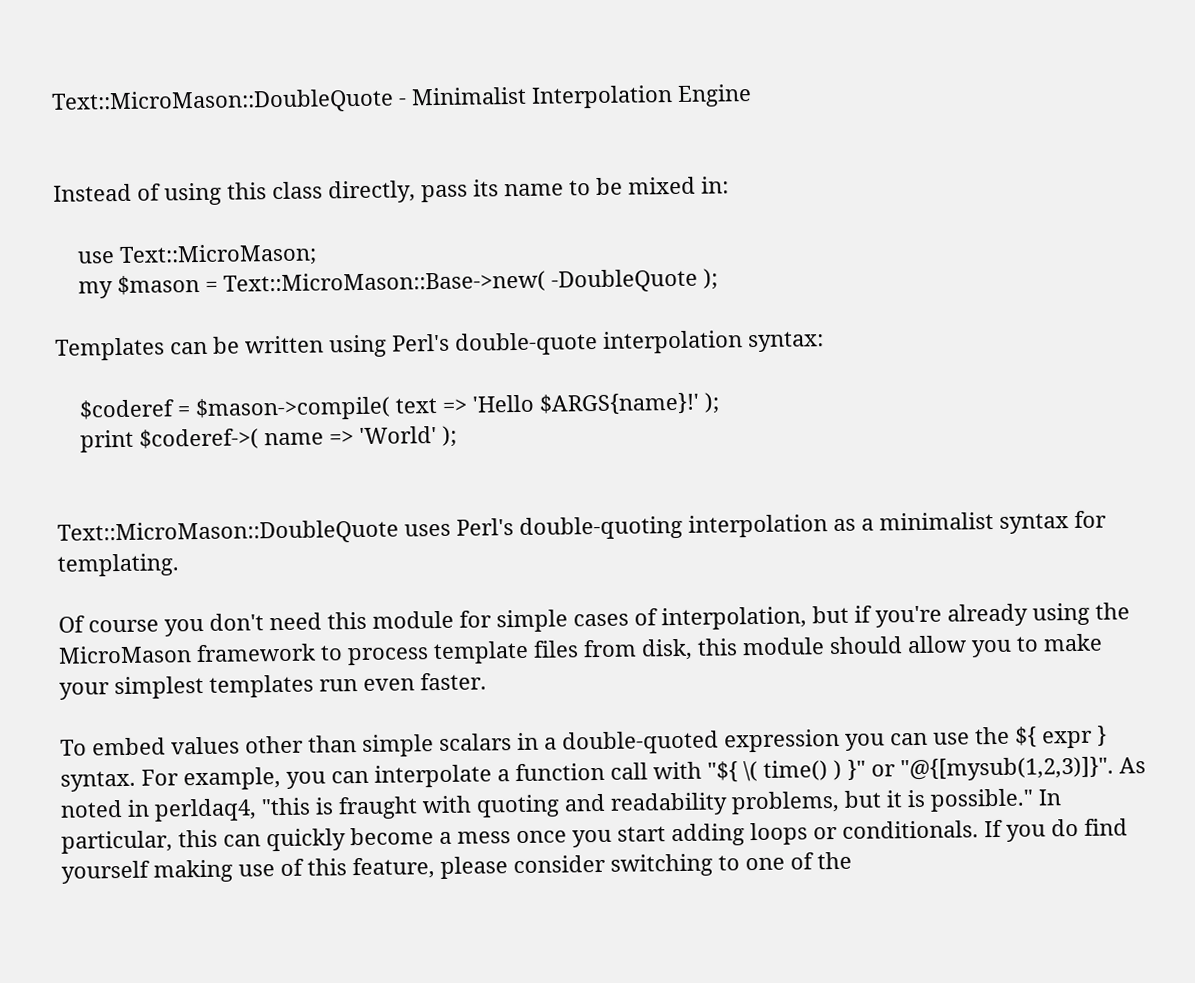Text::MicroMason::DoubleQuote - Minimalist Interpolation Engine


Instead of using this class directly, pass its name to be mixed in:

    use Text::MicroMason;
    my $mason = Text::MicroMason::Base->new( -DoubleQuote );

Templates can be written using Perl's double-quote interpolation syntax:

    $coderef = $mason->compile( text => 'Hello $ARGS{name}!' );
    print $coderef->( name => 'World' );


Text::MicroMason::DoubleQuote uses Perl's double-quoting interpolation as a minimalist syntax for templating.

Of course you don't need this module for simple cases of interpolation, but if you're already using the MicroMason framework to process template files from disk, this module should allow you to make your simplest templates run even faster.

To embed values other than simple scalars in a double-quoted expression you can use the ${ expr } syntax. For example, you can interpolate a function call with "${ \( time() ) }" or "@{[mysub(1,2,3)]}". As noted in perldaq4, "this is fraught with quoting and readability problems, but it is possible." In particular, this can quickly become a mess once you start adding loops or conditionals. If you do find yourself making use of this feature, please consider switching to one of the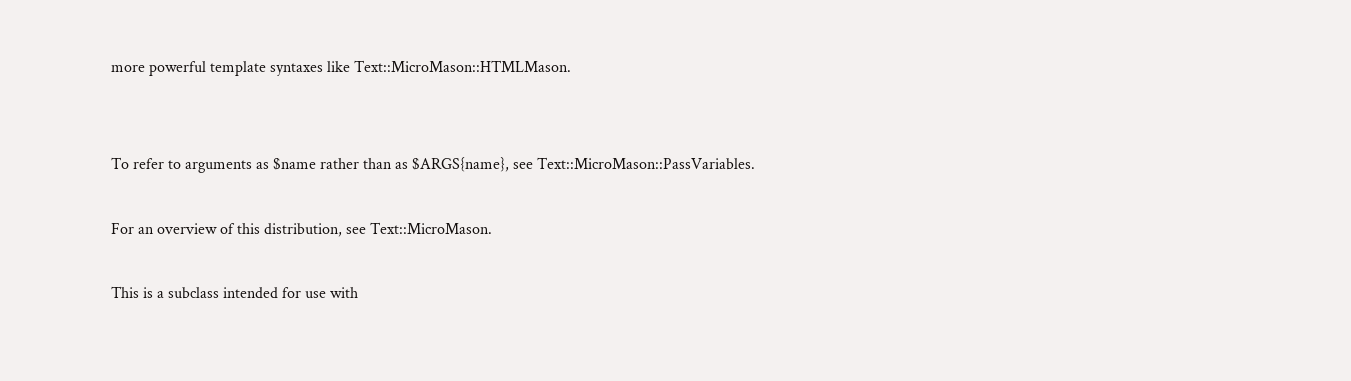more powerful template syntaxes like Text::MicroMason::HTMLMason.


To refer to arguments as $name rather than as $ARGS{name}, see Text::MicroMason::PassVariables.

For an overview of this distribution, see Text::MicroMason.

This is a subclass intended for use with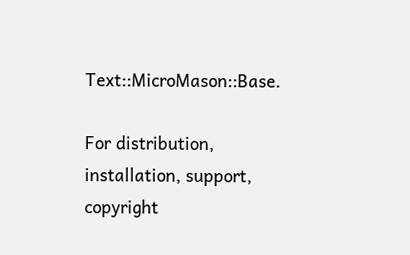Text::MicroMason::Base.

For distribution, installation, support, copyright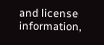and license information,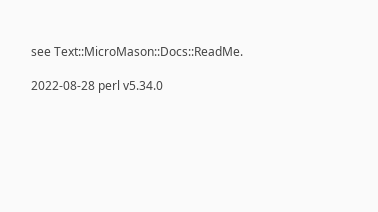see Text::MicroMason::Docs::ReadMe.

2022-08-28 perl v5.34.0